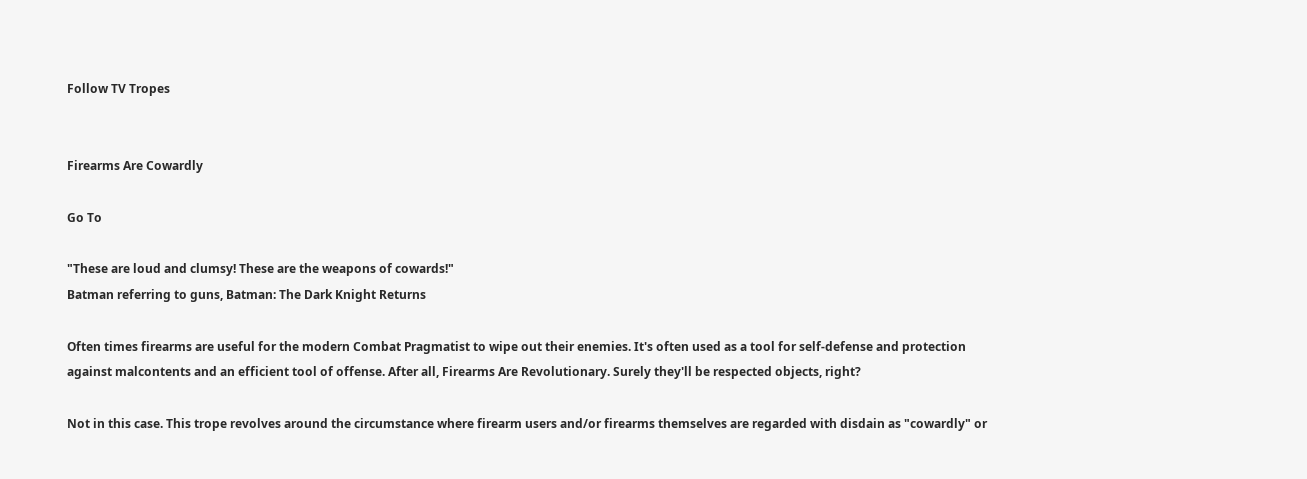Follow TV Tropes


Firearms Are Cowardly

Go To

"These are loud and clumsy! These are the weapons of cowards!"
Batman referring to guns, Batman: The Dark Knight Returns

Often times firearms are useful for the modern Combat Pragmatist to wipe out their enemies. It's often used as a tool for self-defense and protection against malcontents and an efficient tool of offense. After all, Firearms Are Revolutionary. Surely they'll be respected objects, right?

Not in this case. This trope revolves around the circumstance where firearm users and/or firearms themselves are regarded with disdain as "cowardly" or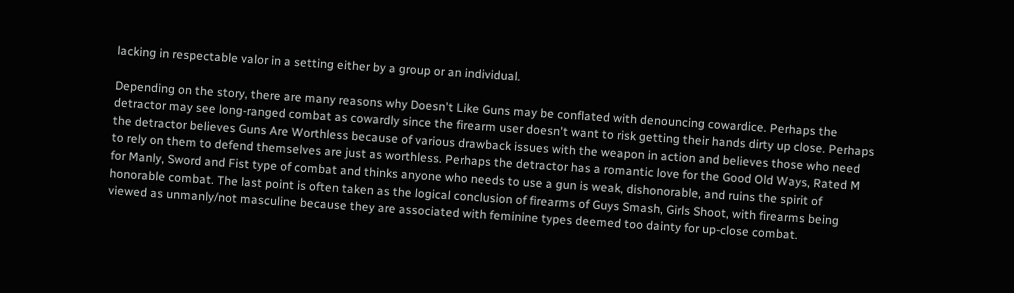lacking in respectable valor in a setting either by a group or an individual.

Depending on the story, there are many reasons why Doesn't Like Guns may be conflated with denouncing cowardice. Perhaps the detractor may see long-ranged combat as cowardly since the firearm user doesn't want to risk getting their hands dirty up close. Perhaps the detractor believes Guns Are Worthless because of various drawback issues with the weapon in action and believes those who need to rely on them to defend themselves are just as worthless. Perhaps the detractor has a romantic love for the Good Old Ways, Rated M for Manly, Sword and Fist type of combat and thinks anyone who needs to use a gun is weak, dishonorable, and ruins the spirit of honorable combat. The last point is often taken as the logical conclusion of firearms of Guys Smash, Girls Shoot, with firearms being viewed as unmanly/not masculine because they are associated with feminine types deemed too dainty for up-close combat.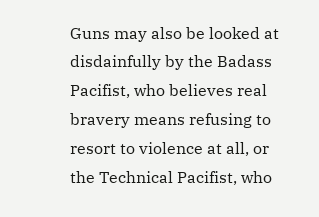Guns may also be looked at disdainfully by the Badass Pacifist, who believes real bravery means refusing to resort to violence at all, or the Technical Pacifist, who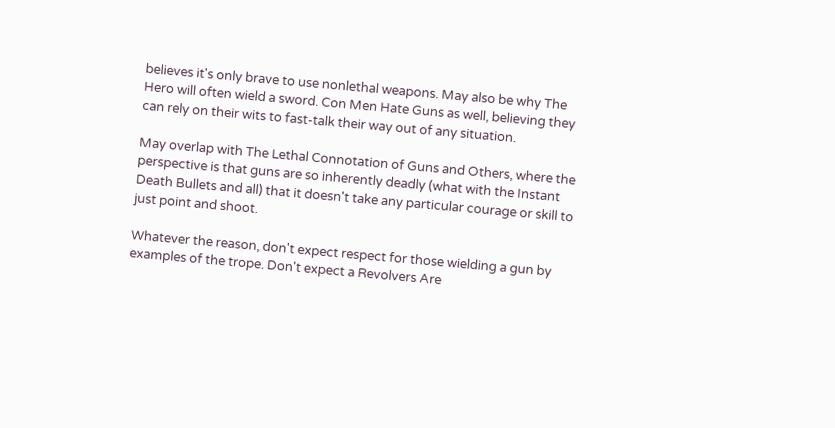believes it's only brave to use nonlethal weapons. May also be why The Hero will often wield a sword. Con Men Hate Guns as well, believing they can rely on their wits to fast-talk their way out of any situation.

May overlap with The Lethal Connotation of Guns and Others, where the perspective is that guns are so inherently deadly (what with the Instant Death Bullets and all) that it doesn't take any particular courage or skill to just point and shoot.

Whatever the reason, don't expect respect for those wielding a gun by examples of the trope. Don't expect a Revolvers Are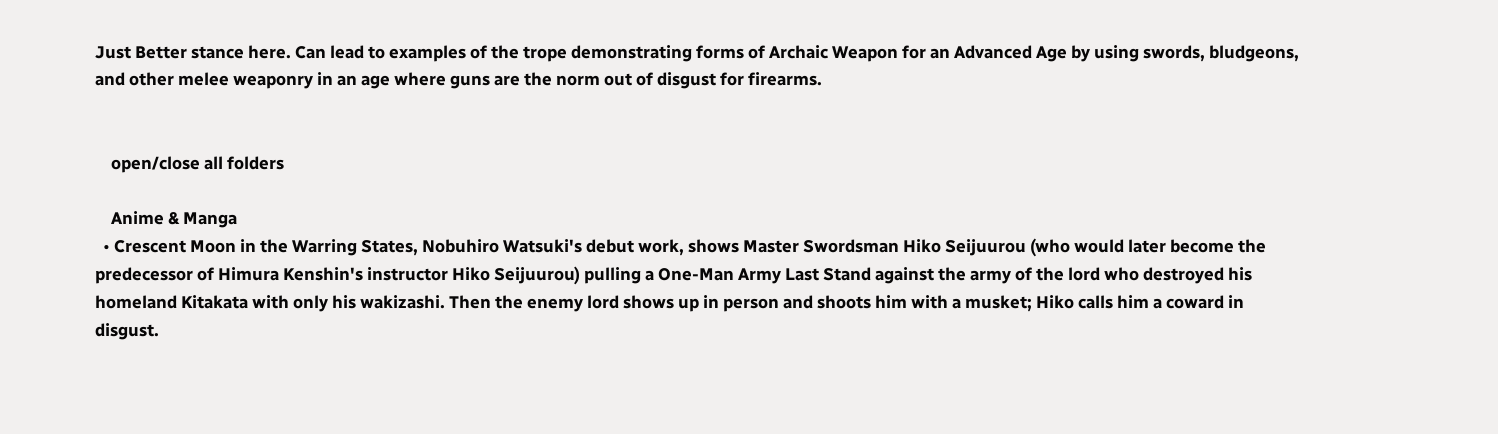Just Better stance here. Can lead to examples of the trope demonstrating forms of Archaic Weapon for an Advanced Age by using swords, bludgeons, and other melee weaponry in an age where guns are the norm out of disgust for firearms.


    open/close all folders

    Anime & Manga
  • Crescent Moon in the Warring States, Nobuhiro Watsuki's debut work, shows Master Swordsman Hiko Seijuurou (who would later become the predecessor of Himura Kenshin's instructor Hiko Seijuurou) pulling a One-Man Army Last Stand against the army of the lord who destroyed his homeland Kitakata with only his wakizashi. Then the enemy lord shows up in person and shoots him with a musket; Hiko calls him a coward in disgust.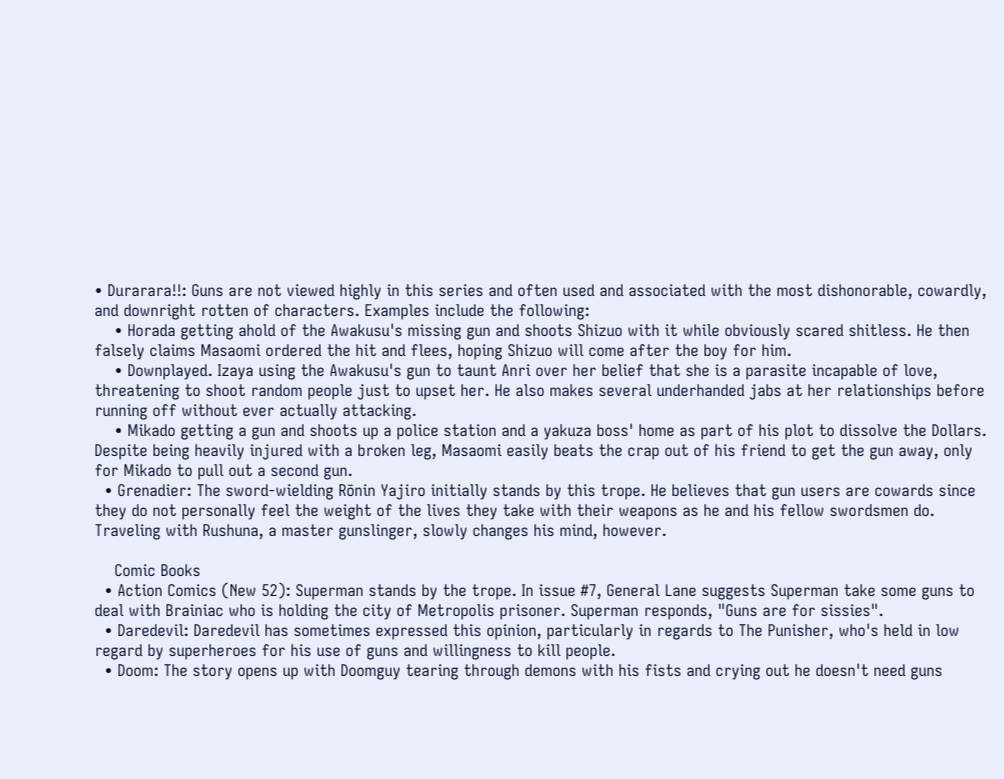• Durarara!!: Guns are not viewed highly in this series and often used and associated with the most dishonorable, cowardly, and downright rotten of characters. Examples include the following:
    • Horada getting ahold of the Awakusu's missing gun and shoots Shizuo with it while obviously scared shitless. He then falsely claims Masaomi ordered the hit and flees, hoping Shizuo will come after the boy for him.
    • Downplayed. Izaya using the Awakusu's gun to taunt Anri over her belief that she is a parasite incapable of love, threatening to shoot random people just to upset her. He also makes several underhanded jabs at her relationships before running off without ever actually attacking.
    • Mikado getting a gun and shoots up a police station and a yakuza boss' home as part of his plot to dissolve the Dollars. Despite being heavily injured with a broken leg, Masaomi easily beats the crap out of his friend to get the gun away, only for Mikado to pull out a second gun.
  • Grenadier: The sword-wielding Rōnin Yajiro initially stands by this trope. He believes that gun users are cowards since they do not personally feel the weight of the lives they take with their weapons as he and his fellow swordsmen do. Traveling with Rushuna, a master gunslinger, slowly changes his mind, however.

    Comic Books
  • Action Comics (New 52): Superman stands by the trope. In issue #7, General Lane suggests Superman take some guns to deal with Brainiac who is holding the city of Metropolis prisoner. Superman responds, "Guns are for sissies".
  • Daredevil: Daredevil has sometimes expressed this opinion, particularly in regards to The Punisher, who's held in low regard by superheroes for his use of guns and willingness to kill people.
  • Doom: The story opens up with Doomguy tearing through demons with his fists and crying out he doesn't need guns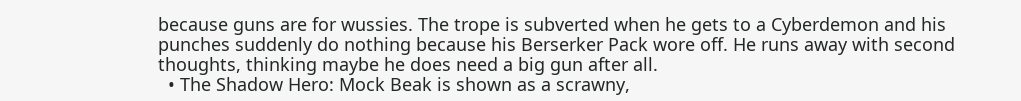because guns are for wussies. The trope is subverted when he gets to a Cyberdemon and his punches suddenly do nothing because his Berserker Pack wore off. He runs away with second thoughts, thinking maybe he does need a big gun after all.
  • The Shadow Hero: Mock Beak is shown as a scrawny,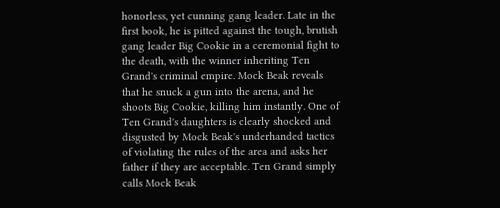honorless, yet cunning gang leader. Late in the first book, he is pitted against the tough, brutish gang leader Big Cookie in a ceremonial fight to the death, with the winner inheriting Ten Grand's criminal empire. Mock Beak reveals that he snuck a gun into the arena, and he shoots Big Cookie, killing him instantly. One of Ten Grand's daughters is clearly shocked and disgusted by Mock Beak's underhanded tactics of violating the rules of the area and asks her father if they are acceptable. Ten Grand simply calls Mock Beak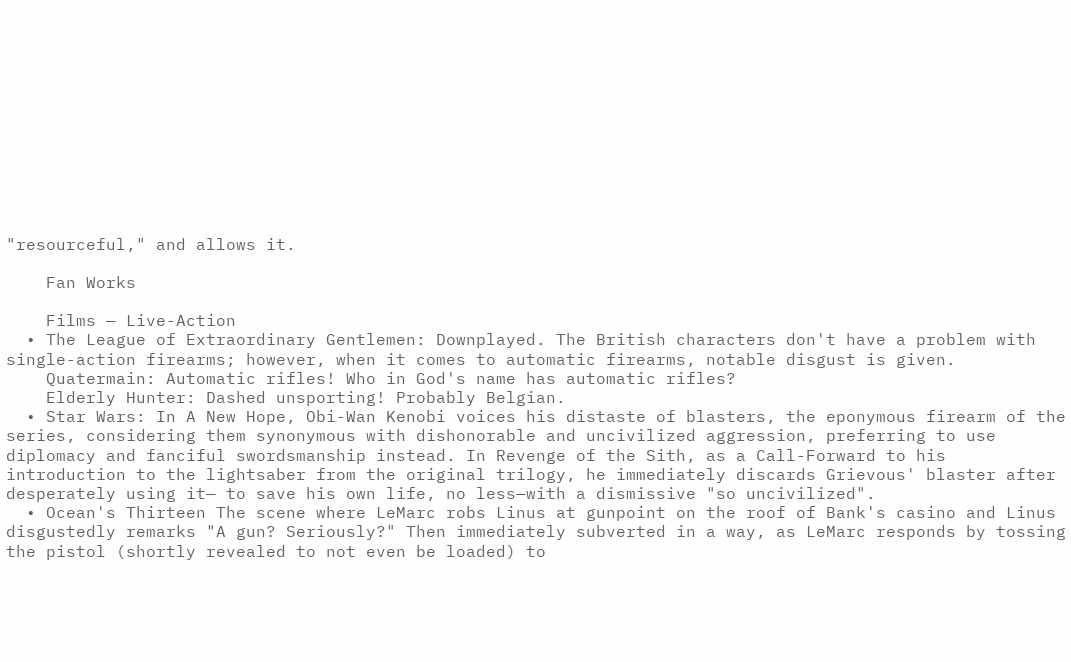"resourceful," and allows it.

    Fan Works

    Films — Live-Action
  • The League of Extraordinary Gentlemen: Downplayed. The British characters don't have a problem with single-action firearms; however, when it comes to automatic firearms, notable disgust is given.
    Quatermain: Automatic rifles! Who in God's name has automatic rifles?
    Elderly Hunter: Dashed unsporting! Probably Belgian.
  • Star Wars: In A New Hope, Obi-Wan Kenobi voices his distaste of blasters, the eponymous firearm of the series, considering them synonymous with dishonorable and uncivilized aggression, preferring to use diplomacy and fanciful swordsmanship instead. In Revenge of the Sith, as a Call-Forward to his introduction to the lightsaber from the original trilogy, he immediately discards Grievous' blaster after desperately using it— to save his own life, no less—with a dismissive "so uncivilized".
  • Ocean's Thirteen The scene where LeMarc robs Linus at gunpoint on the roof of Bank's casino and Linus disgustedly remarks "A gun? Seriously?" Then immediately subverted in a way, as LeMarc responds by tossing the pistol (shortly revealed to not even be loaded) to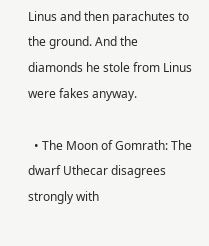Linus and then parachutes to the ground. And the diamonds he stole from Linus were fakes anyway.

  • The Moon of Gomrath: The dwarf Uthecar disagrees strongly with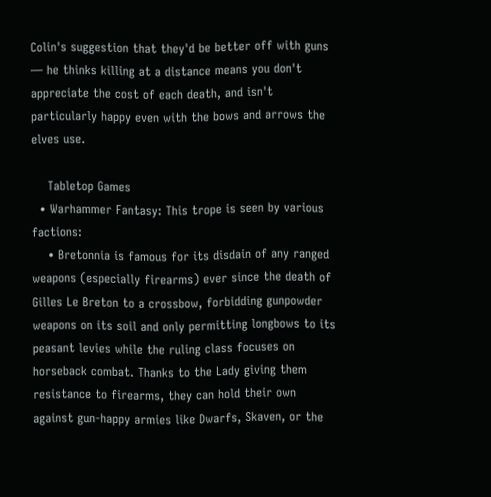Colin's suggestion that they'd be better off with guns — he thinks killing at a distance means you don't appreciate the cost of each death, and isn't particularly happy even with the bows and arrows the elves use.

    Tabletop Games
  • Warhammer Fantasy: This trope is seen by various factions:
    • Bretonnia is famous for its disdain of any ranged weapons (especially firearms) ever since the death of Gilles Le Breton to a crossbow, forbidding gunpowder weapons on its soil and only permitting longbows to its peasant levies while the ruling class focuses on horseback combat. Thanks to the Lady giving them resistance to firearms, they can hold their own against gun-happy armies like Dwarfs, Skaven, or the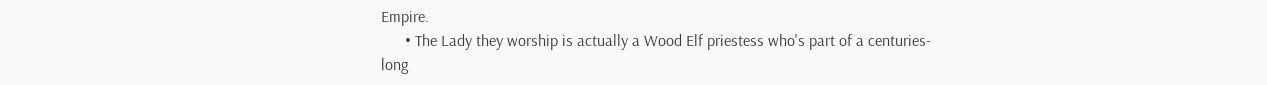Empire.
      • The Lady they worship is actually a Wood Elf priestess who's part of a centuries-long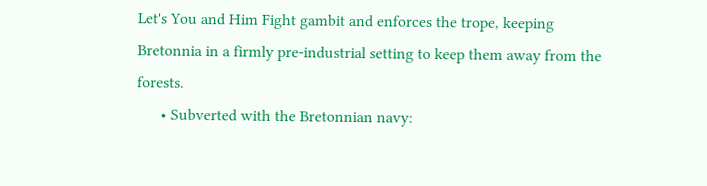Let's You and Him Fight gambit and enforces the trope, keeping Bretonnia in a firmly pre-industrial setting to keep them away from the forests.
      • Subverted with the Bretonnian navy: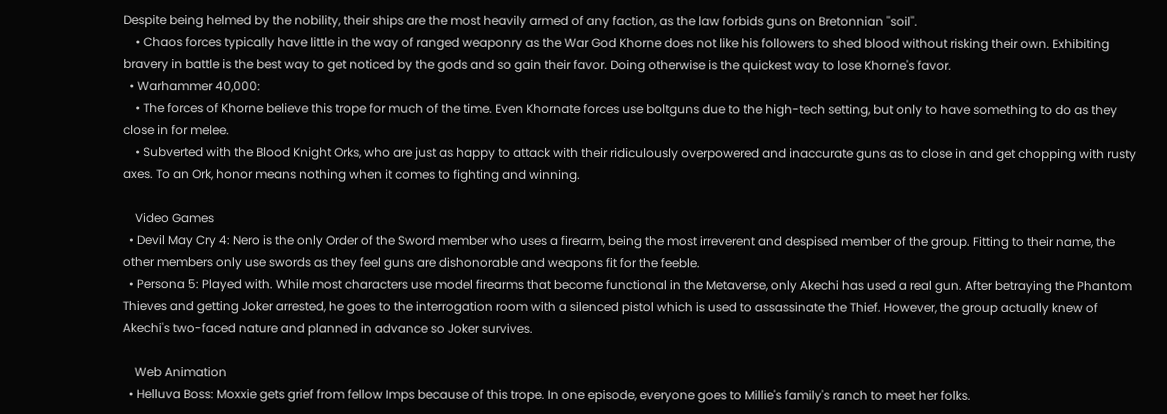Despite being helmed by the nobility, their ships are the most heavily armed of any faction, as the law forbids guns on Bretonnian ''soil''.
    • Chaos forces typically have little in the way of ranged weaponry as the War God Khorne does not like his followers to shed blood without risking their own. Exhibiting bravery in battle is the best way to get noticed by the gods and so gain their favor. Doing otherwise is the quickest way to lose Khorne's favor.
  • Warhammer 40,000:
    • The forces of Khorne believe this trope for much of the time. Even Khornate forces use boltguns due to the high-tech setting, but only to have something to do as they close in for melee.
    • Subverted with the Blood Knight Orks, who are just as happy to attack with their ridiculously overpowered and inaccurate guns as to close in and get chopping with rusty axes. To an Ork, honor means nothing when it comes to fighting and winning.

    Video Games
  • Devil May Cry 4: Nero is the only Order of the Sword member who uses a firearm, being the most irreverent and despised member of the group. Fitting to their name, the other members only use swords as they feel guns are dishonorable and weapons fit for the feeble.
  • Persona 5: Played with. While most characters use model firearms that become functional in the Metaverse, only Akechi has used a real gun. After betraying the Phantom Thieves and getting Joker arrested, he goes to the interrogation room with a silenced pistol which is used to assassinate the Thief. However, the group actually knew of Akechi's two-faced nature and planned in advance so Joker survives.

    Web Animation
  • Helluva Boss: Moxxie gets grief from fellow Imps because of this trope. In one episode, everyone goes to Millie's family's ranch to meet her folks.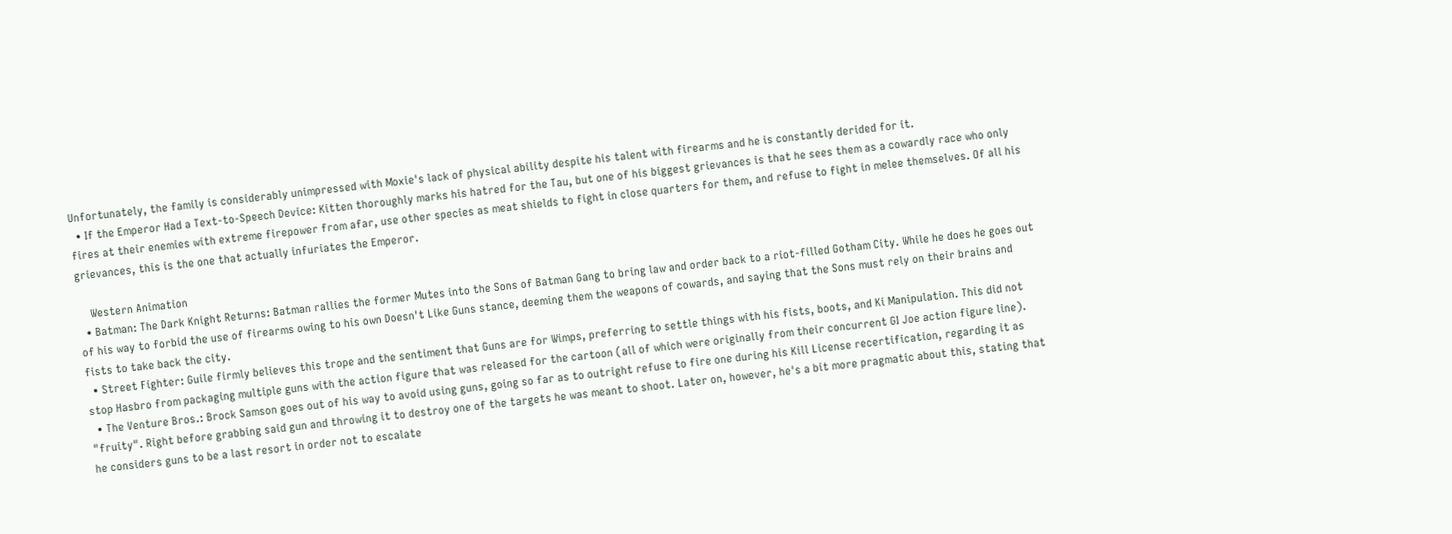Unfortunately, the family is considerably unimpressed with Moxie's lack of physical ability despite his talent with firearms and he is constantly derided for it.
  • If the Emperor Had a Text-to-Speech Device: Kitten thoroughly marks his hatred for the Tau, but one of his biggest grievances is that he sees them as a cowardly race who only fires at their enemies with extreme firepower from afar, use other species as meat shields to fight in close quarters for them, and refuse to fight in melee themselves. Of all his grievances, this is the one that actually infuriates the Emperor.

    Western Animation
  • Batman: The Dark Knight Returns: Batman rallies the former Mutes into the Sons of Batman Gang to bring law and order back to a riot-filled Gotham City. While he does he goes out of his way to forbid the use of firearms owing to his own Doesn't Like Guns stance, deeming them the weapons of cowards, and saying that the Sons must rely on their brains and fists to take back the city.
  • Street Fighter: Guile firmly believes this trope and the sentiment that Guns are for Wimps, preferring to settle things with his fists, boots, and Ki Manipulation. This did not stop Hasbro from packaging multiple guns with the action figure that was released for the cartoon (all of which were originally from their concurrent GI Joe action figure line).
  • The Venture Bros.: Brock Samson goes out of his way to avoid using guns, going so far as to outright refuse to fire one during his Kill License recertification, regarding it as "fruity". Right before grabbing said gun and throwing it to destroy one of the targets he was meant to shoot. Later on, however, he's a bit more pragmatic about this, stating that he considers guns to be a last resort in order not to escalate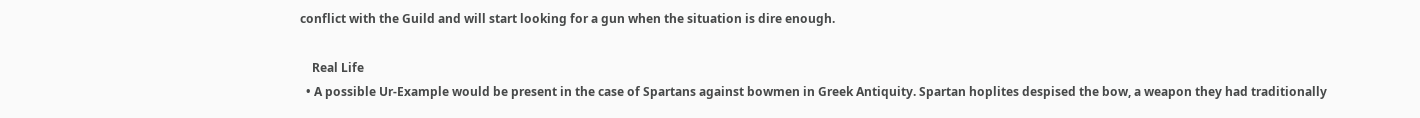conflict with the Guild and will start looking for a gun when the situation is dire enough.

    Real Life
  • A possible Ur-Example would be present in the case of Spartans against bowmen in Greek Antiquity. Spartan hoplites despised the bow, a weapon they had traditionally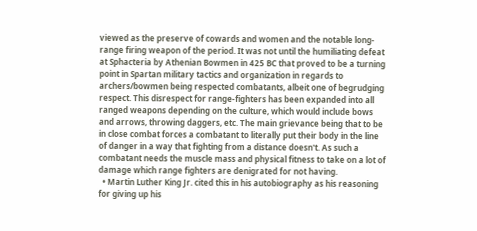viewed as the preserve of cowards and women and the notable long-range firing weapon of the period. It was not until the humiliating defeat at Sphacteria by Athenian Bowmen in 425 BC that proved to be a turning point in Spartan military tactics and organization in regards to archers/bowmen being respected combatants, albeit one of begrudging respect. This disrespect for range-fighters has been expanded into all ranged weapons depending on the culture, which would include bows and arrows, throwing daggers, etc. The main grievance being that to be in close combat forces a combatant to literally put their body in the line of danger in a way that fighting from a distance doesn't. As such a combatant needs the muscle mass and physical fitness to take on a lot of damage which range fighters are denigrated for not having.
  • Martin Luther King Jr. cited this in his autobiography as his reasoning for giving up his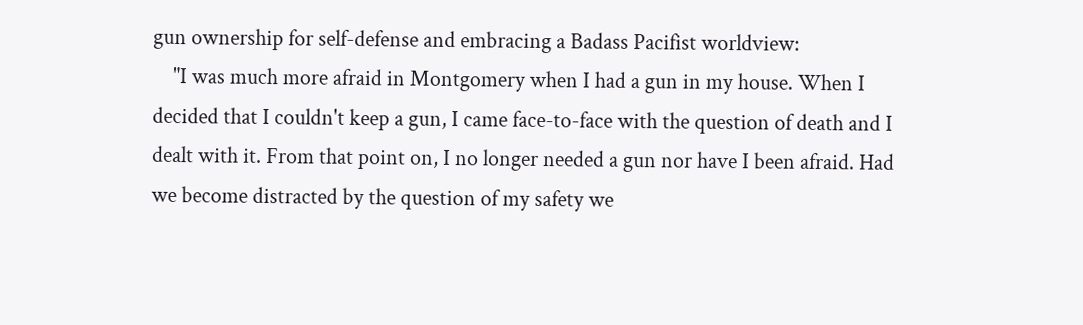gun ownership for self-defense and embracing a Badass Pacifist worldview:
    "I was much more afraid in Montgomery when I had a gun in my house. When I decided that I couldn't keep a gun, I came face-to-face with the question of death and I dealt with it. From that point on, I no longer needed a gun nor have I been afraid. Had we become distracted by the question of my safety we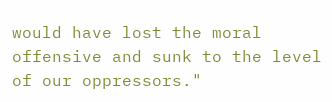would have lost the moral offensive and sunk to the level of our oppressors."